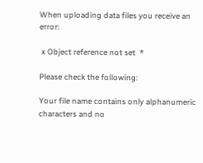When uploading data files you receive an error:

 x Object reference not set  *

Please check the following:

Your file name contains only alphanumeric characters and no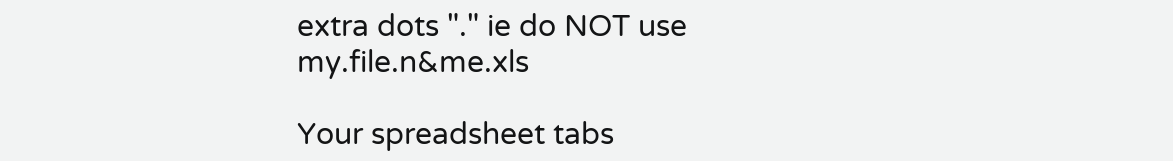extra dots "." ie do NOT use my.file.n&me.xls

Your spreadsheet tabs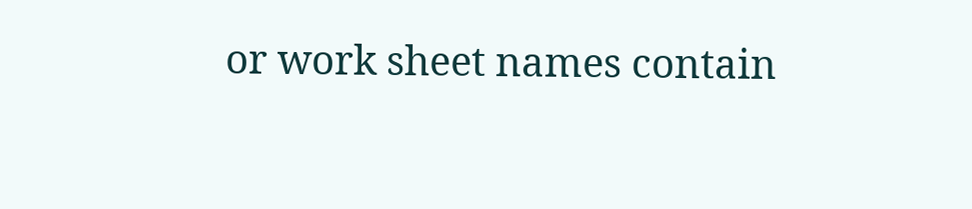or work sheet names contain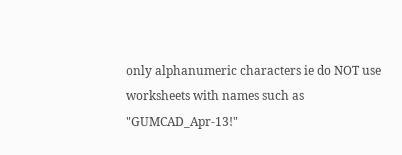only alphanumeric characters ie do NOT use worksheets with names such as "GUMCAD_Apr-13!"